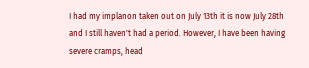I had my implanon taken out on July 13th it is now July 28th and I still haven't had a period. However, I have been having severe cramps, head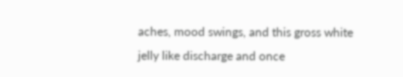aches, mood swings, and this gross white jelly like discharge and once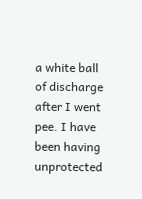a white ball of discharge after I went pee. I have been having unprotected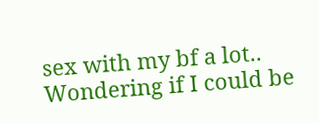sex with my bf a lot.. Wondering if I could be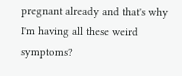pregnant already and that's why I'm having all these weird symptoms?